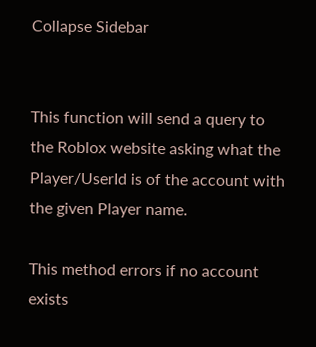Collapse Sidebar


This function will send a query to the Roblox website asking what the Player/UserId is of the account with the given Player name.

This method errors if no account exists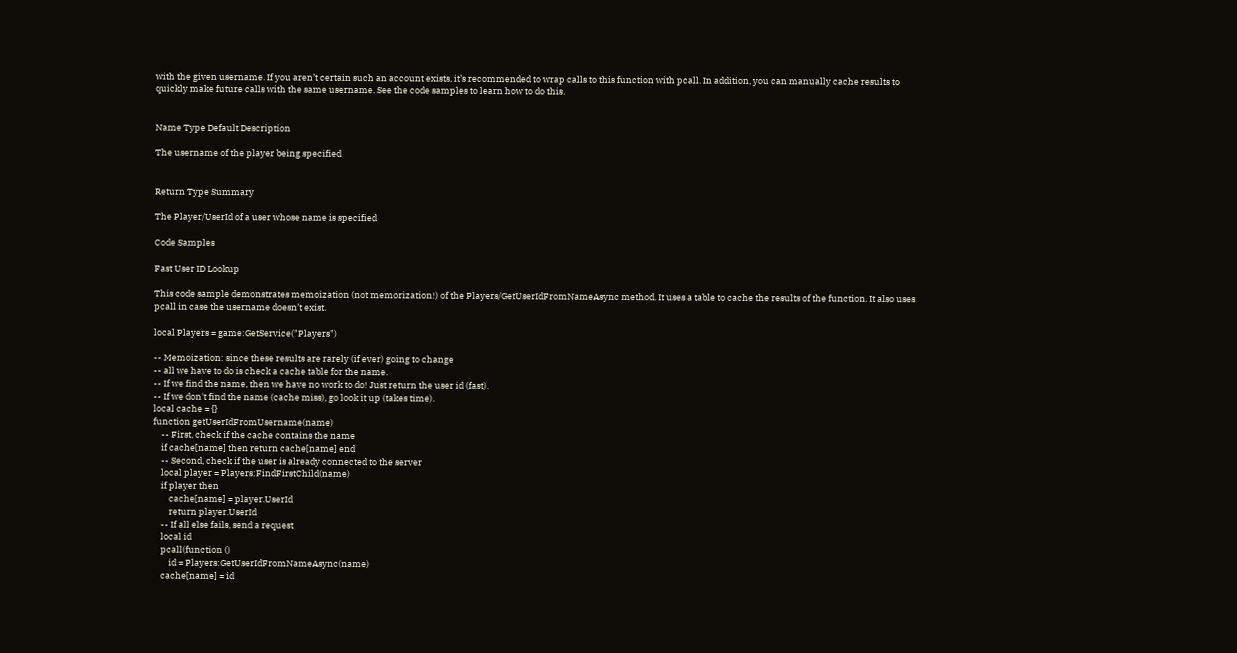with the given username. If you aren’t certain such an account exists, it’s recommended to wrap calls to this function with pcall. In addition, you can manually cache results to quickly make future calls with the same username. See the code samples to learn how to do this.


Name Type Default Description

The username of the player being specified


Return Type Summary

The Player/UserId of a user whose name is specified

Code Samples

Fast User ID Lookup

This code sample demonstrates memoization (not memorization!) of the Players/GetUserIdFromNameAsync method. It uses a table to cache the results of the function. It also uses pcall in case the username doesn’t exist.

local Players = game:GetService("Players")

-- Memoization: since these results are rarely (if ever) going to change
-- all we have to do is check a cache table for the name.
-- If we find the name, then we have no work to do! Just return the user id (fast).
-- If we don't find the name (cache miss), go look it up (takes time).
local cache = {}
function getUserIdFromUsername(name)
    -- First, check if the cache contains the name
    if cache[name] then return cache[name] end
    -- Second, check if the user is already connected to the server
    local player = Players:FindFirstChild(name)
    if player then
        cache[name] = player.UserId
        return player.UserId
    -- If all else fails, send a request
    local id
    pcall(function ()
        id = Players:GetUserIdFromNameAsync(name)
    cache[name] = id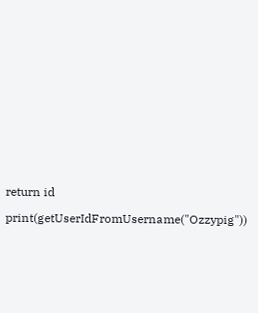return id

print(getUserIdFromUsername("Ozzypig"))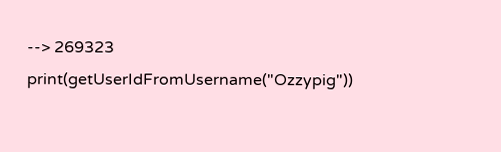--> 269323
print(getUserIdFromUsername("Ozzypig"))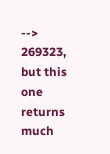--> 269323, but this one returns much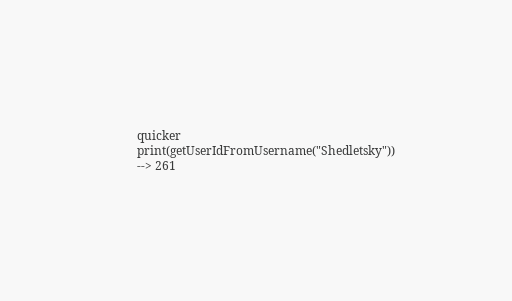quicker
print(getUserIdFromUsername("Shedletsky")) --> 261